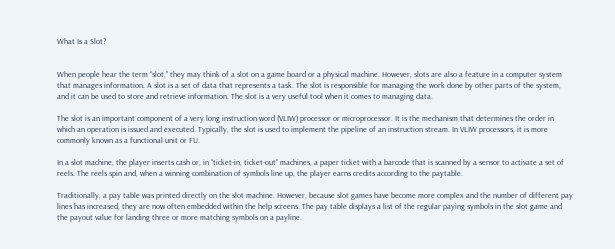What Is a Slot?


When people hear the term “slot,” they may think of a slot on a game board or a physical machine. However, slots are also a feature in a computer system that manages information. A slot is a set of data that represents a task. The slot is responsible for managing the work done by other parts of the system, and it can be used to store and retrieve information. The slot is a very useful tool when it comes to managing data.

The slot is an important component of a very long instruction word (VLIW) processor or microprocessor. It is the mechanism that determines the order in which an operation is issued and executed. Typically, the slot is used to implement the pipeline of an instruction stream. In VLIW processors, it is more commonly known as a functional unit or FU.

In a slot machine, the player inserts cash or, in “ticket-in, ticket-out” machines, a paper ticket with a barcode that is scanned by a sensor to activate a set of reels. The reels spin and, when a winning combination of symbols line up, the player earns credits according to the paytable.

Traditionally, a pay table was printed directly on the slot machine. However, because slot games have become more complex and the number of different pay lines has increased, they are now often embedded within the help screens. The pay table displays a list of the regular paying symbols in the slot game and the payout value for landing three or more matching symbols on a payline.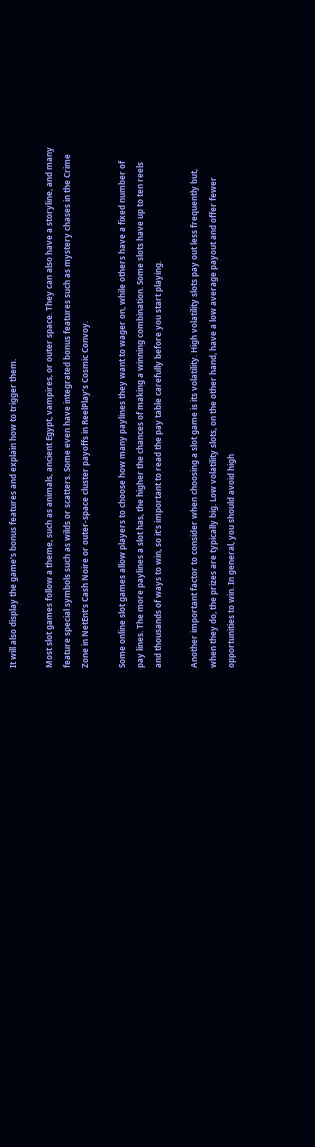It will also display the game’s bonus features and explain how to trigger them.

Most slot games follow a theme, such as animals, ancient Egypt, vampires, or outer space. They can also have a storyline, and many feature special symbols such as wilds or scatters. Some even have integrated bonus features such as mystery chases in the Crime Zone in NetEnt’s Cash Noire or outer-space cluster payoffs in ReelPlay’s Cosmic Convoy.

Some online slot games allow players to choose how many paylines they want to wager on, while others have a fixed number of pay lines. The more paylines a slot has, the higher the chances of making a winning combination. Some slots have up to ten reels and thousands of ways to win, so it’s important to read the pay table carefully before you start playing.

Another important factor to consider when choosing a slot game is its volatility. High volatility slots pay out less frequently but, when they do, the prizes are typically big. Low volatility slots, on the other hand, have a low average payout and offer fewer opportunities to win. In general, you should avoid high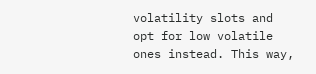volatility slots and opt for low volatile ones instead. This way,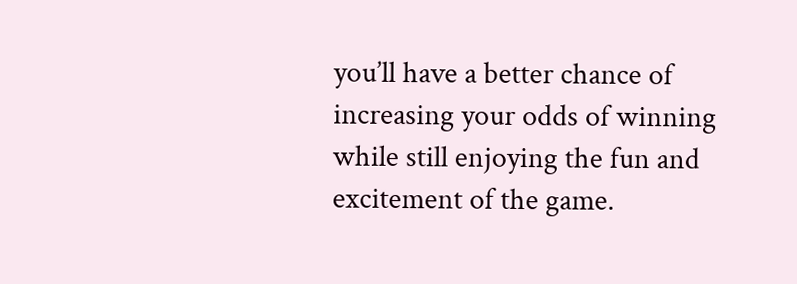you’ll have a better chance of increasing your odds of winning while still enjoying the fun and excitement of the game.